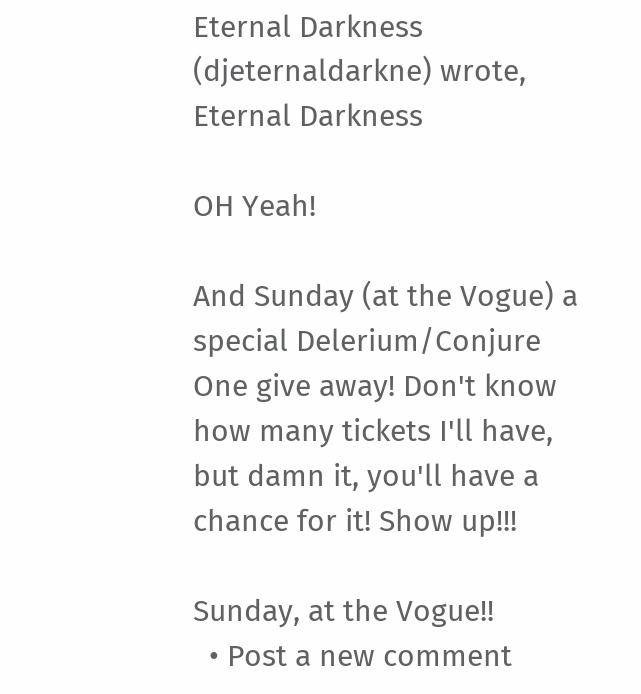Eternal Darkness (djeternaldarkne) wrote,
Eternal Darkness

OH Yeah!

And Sunday (at the Vogue) a special Delerium/Conjure One give away! Don't know how many tickets I'll have, but damn it, you'll have a chance for it! Show up!!!

Sunday, at the Vogue!!
  • Post a new comment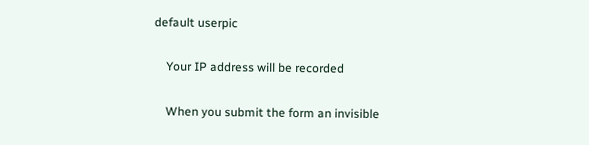default userpic

    Your IP address will be recorded

    When you submit the form an invisible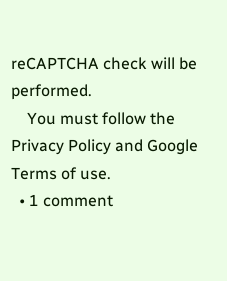reCAPTCHA check will be performed.
    You must follow the Privacy Policy and Google Terms of use.
  • 1 comment